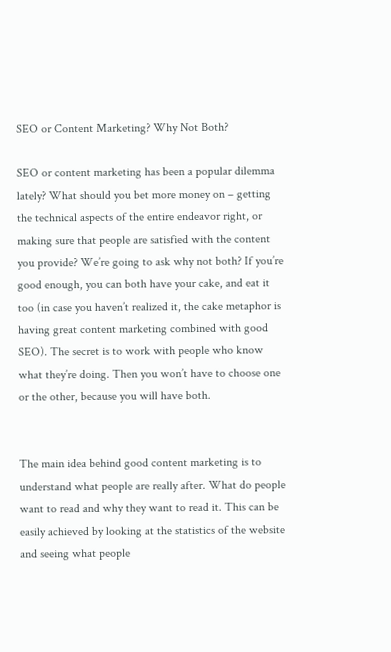SEO or Content Marketing? Why Not Both?

SEO or content marketing has been a popular dilemma lately? What should you bet more money on – getting the technical aspects of the entire endeavor right, or making sure that people are satisfied with the content you provide? We’re going to ask why not both? If you’re good enough, you can both have your cake, and eat it too (in case you haven’t realized it, the cake metaphor is having great content marketing combined with good SEO). The secret is to work with people who know what they’re doing. Then you won’t have to choose one or the other, because you will have both.


The main idea behind good content marketing is to understand what people are really after. What do people want to read and why they want to read it. This can be easily achieved by looking at the statistics of the website and seeing what people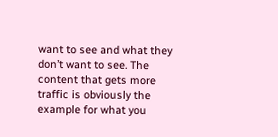want to see and what they don’t want to see. The content that gets more traffic is obviously the example for what you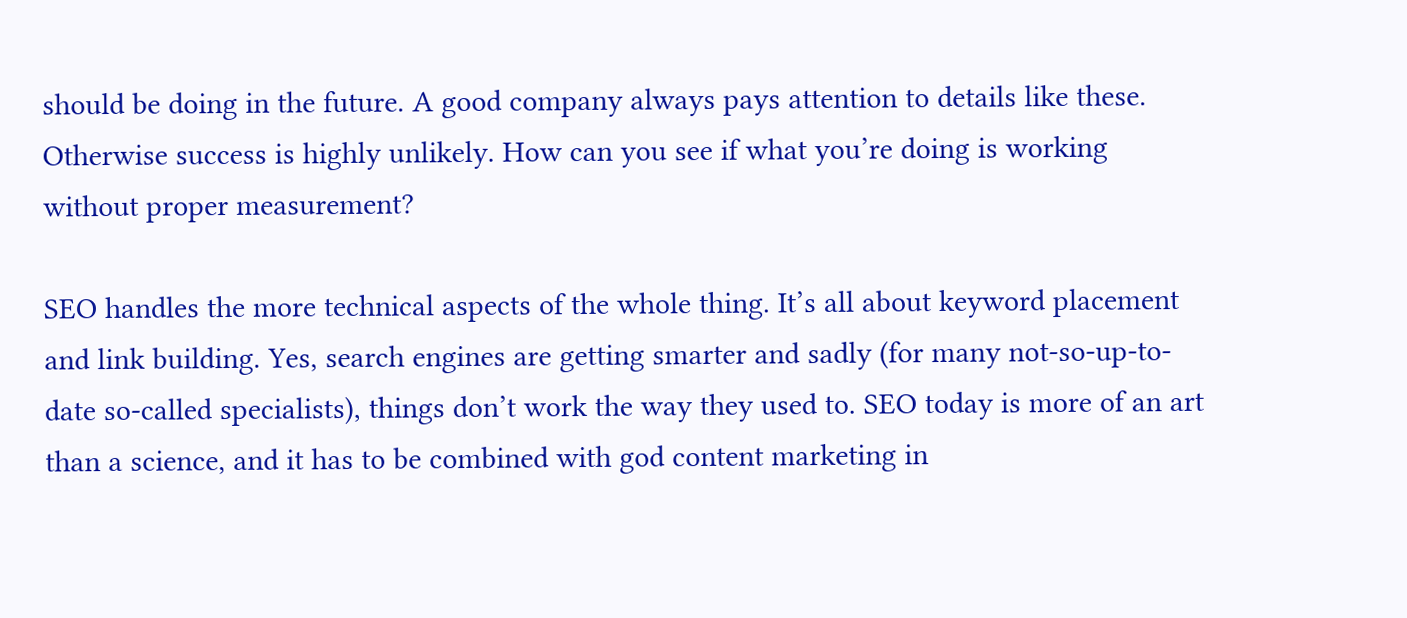should be doing in the future. A good company always pays attention to details like these. Otherwise success is highly unlikely. How can you see if what you’re doing is working without proper measurement?

SEO handles the more technical aspects of the whole thing. It’s all about keyword placement and link building. Yes, search engines are getting smarter and sadly (for many not-so-up-to-date so-called specialists), things don’t work the way they used to. SEO today is more of an art than a science, and it has to be combined with god content marketing in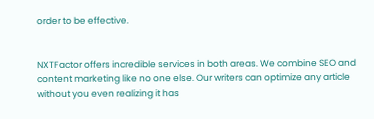order to be effective.


NXTFactor offers incredible services in both areas. We combine SEO and content marketing like no one else. Our writers can optimize any article without you even realizing it has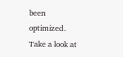been optimized. Take a look at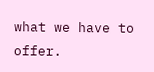what we have to offer.